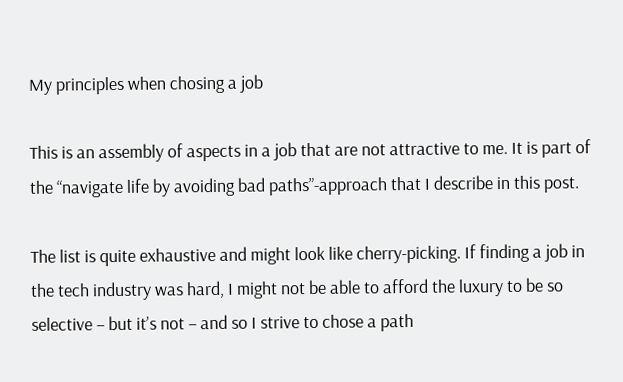My principles when chosing a job

This is an assembly of aspects in a job that are not attractive to me. It is part of the “navigate life by avoiding bad paths”-approach that I describe in this post.

The list is quite exhaustive and might look like cherry-picking. If finding a job in the tech industry was hard, I might not be able to afford the luxury to be so selective – but it’s not – and so I strive to chose a path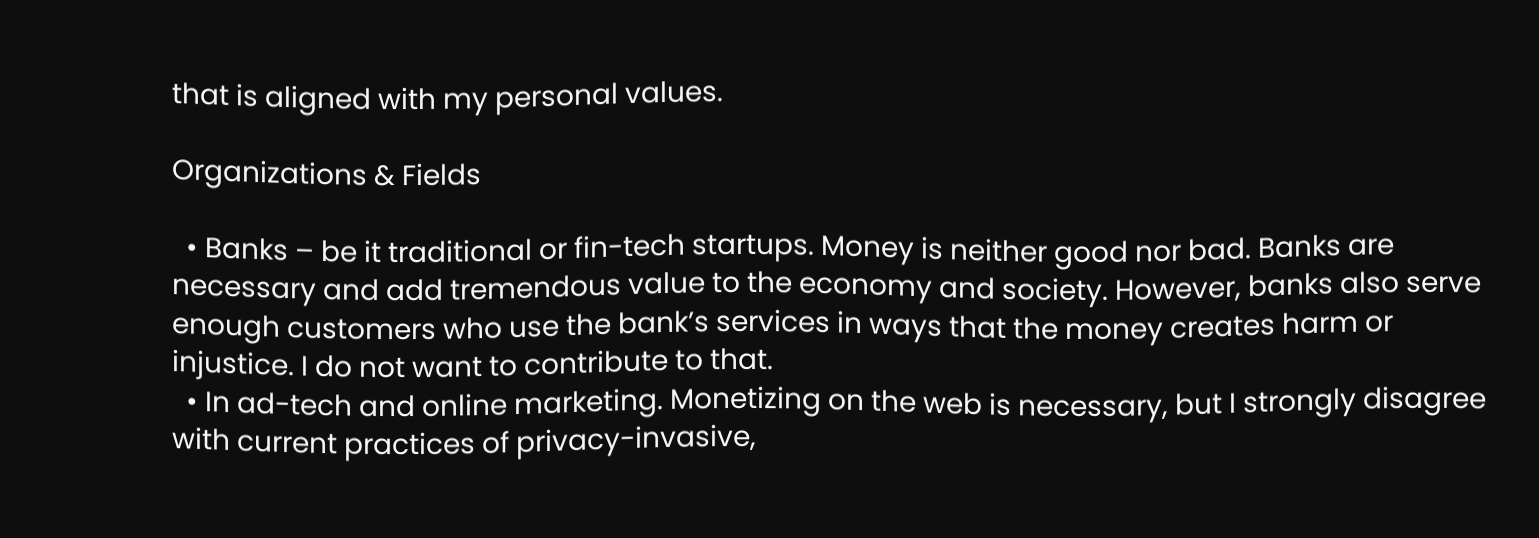that is aligned with my personal values.

Organizations & Fields

  • Banks – be it traditional or fin-tech startups. Money is neither good nor bad. Banks are necessary and add tremendous value to the economy and society. However, banks also serve enough customers who use the bank’s services in ways that the money creates harm or injustice. I do not want to contribute to that.
  • In ad-tech and online marketing. Monetizing on the web is necessary, but I strongly disagree with current practices of privacy-invasive,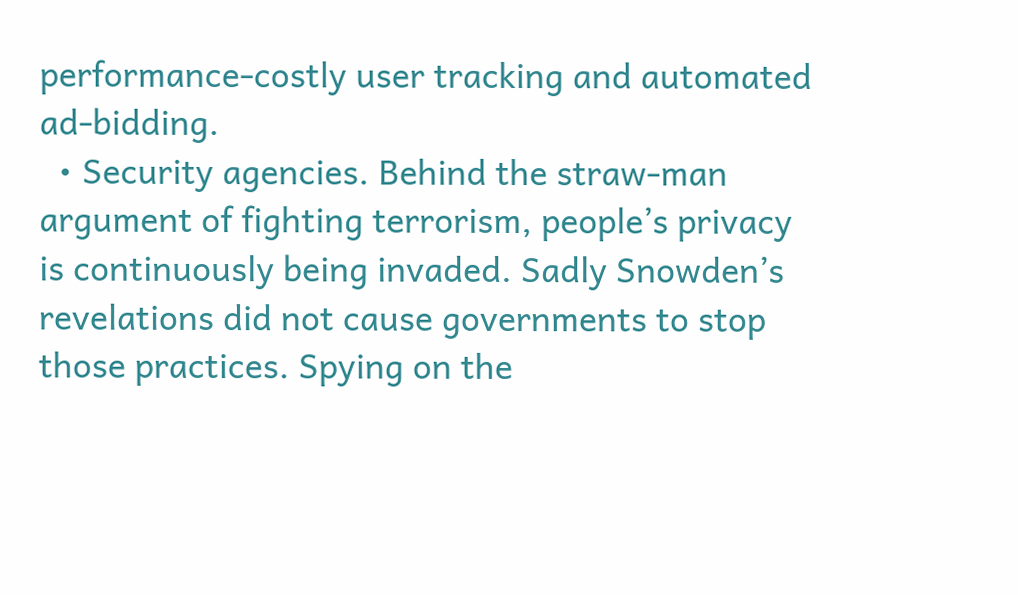performance-costly user tracking and automated ad-bidding.
  • Security agencies. Behind the straw-man argument of fighting terrorism, people’s privacy is continuously being invaded. Sadly Snowden’s revelations did not cause governments to stop those practices. Spying on the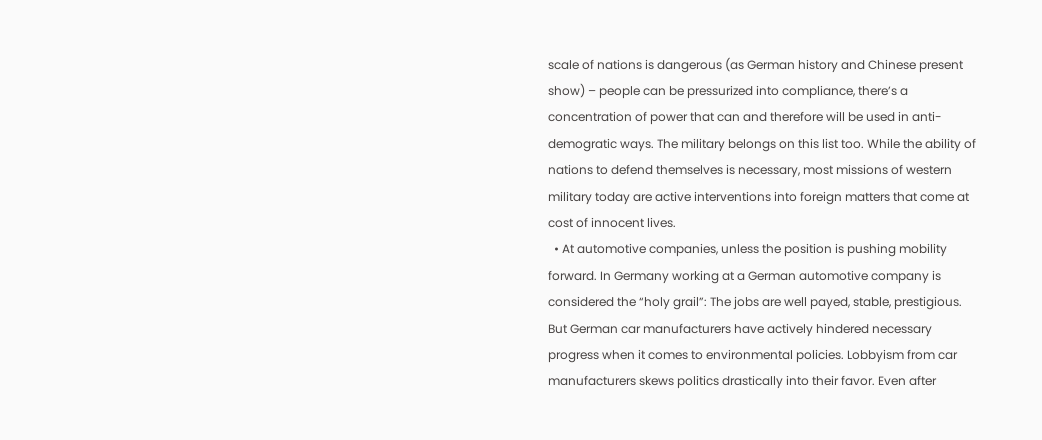scale of nations is dangerous (as German history and Chinese present show) – people can be pressurized into compliance, there’s a concentration of power that can and therefore will be used in anti-demogratic ways. The military belongs on this list too. While the ability of nations to defend themselves is necessary, most missions of western military today are active interventions into foreign matters that come at cost of innocent lives.
  • At automotive companies, unless the position is pushing mobility forward. In Germany working at a German automotive company is considered the “holy grail”: The jobs are well payed, stable, prestigious. But German car manufacturers have actively hindered necessary progress when it comes to environmental policies. Lobbyism from car manufacturers skews politics drastically into their favor. Even after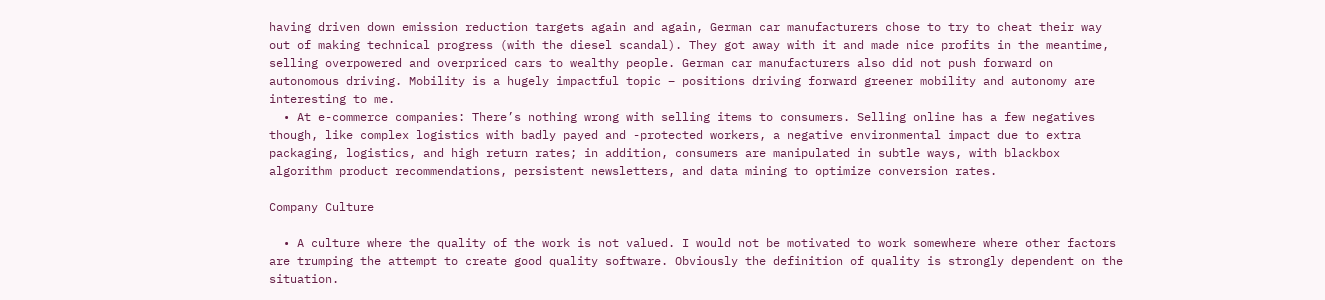having driven down emission reduction targets again and again, German car manufacturers chose to try to cheat their way out of making technical progress (with the diesel scandal). They got away with it and made nice profits in the meantime, selling overpowered and overpriced cars to wealthy people. German car manufacturers also did not push forward on autonomous driving. Mobility is a hugely impactful topic – positions driving forward greener mobility and autonomy are interesting to me.
  • At e-commerce companies: There’s nothing wrong with selling items to consumers. Selling online has a few negatives though, like complex logistics with badly payed and -protected workers, a negative environmental impact due to extra packaging, logistics, and high return rates; in addition, consumers are manipulated in subtle ways, with blackbox algorithm product recommendations, persistent newsletters, and data mining to optimize conversion rates.

Company Culture

  • A culture where the quality of the work is not valued. I would not be motivated to work somewhere where other factors are trumping the attempt to create good quality software. Obviously the definition of quality is strongly dependent on the situation.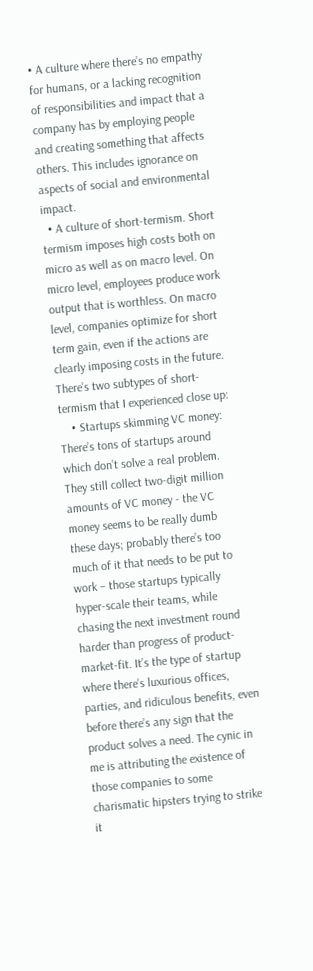• A culture where there’s no empathy for humans, or a lacking recognition of responsibilities and impact that a company has by employing people and creating something that affects others. This includes ignorance on aspects of social and environmental impact.
  • A culture of short-termism. Short termism imposes high costs both on micro as well as on macro level. On micro level, employees produce work output that is worthless. On macro level, companies optimize for short term gain, even if the actions are clearly imposing costs in the future. There’s two subtypes of short-termism that I experienced close up:
    • Startups skimming VC money: There’s tons of startups around which don’t solve a real problem. They still collect two-digit million amounts of VC money - the VC money seems to be really dumb these days; probably there’s too much of it that needs to be put to work – those startups typically hyper-scale their teams, while chasing the next investment round harder than progress of product-market-fit. It’s the type of startup where there’s luxurious offices, parties, and ridiculous benefits, even before there’s any sign that the product solves a need. The cynic in me is attributing the existence of those companies to some charismatic hipsters trying to strike it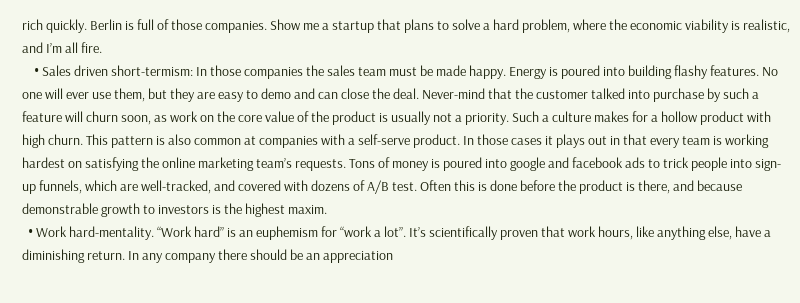rich quickly. Berlin is full of those companies. Show me a startup that plans to solve a hard problem, where the economic viability is realistic, and I’m all fire.
    • Sales driven short-termism: In those companies the sales team must be made happy. Energy is poured into building flashy features. No one will ever use them, but they are easy to demo and can close the deal. Never-mind that the customer talked into purchase by such a feature will churn soon, as work on the core value of the product is usually not a priority. Such a culture makes for a hollow product with high churn. This pattern is also common at companies with a self-serve product. In those cases it plays out in that every team is working hardest on satisfying the online marketing team’s requests. Tons of money is poured into google and facebook ads to trick people into sign-up funnels, which are well-tracked, and covered with dozens of A/B test. Often this is done before the product is there, and because demonstrable growth to investors is the highest maxim.
  • Work hard-mentality. “Work hard” is an euphemism for “work a lot”. It’s scientifically proven that work hours, like anything else, have a diminishing return. In any company there should be an appreciation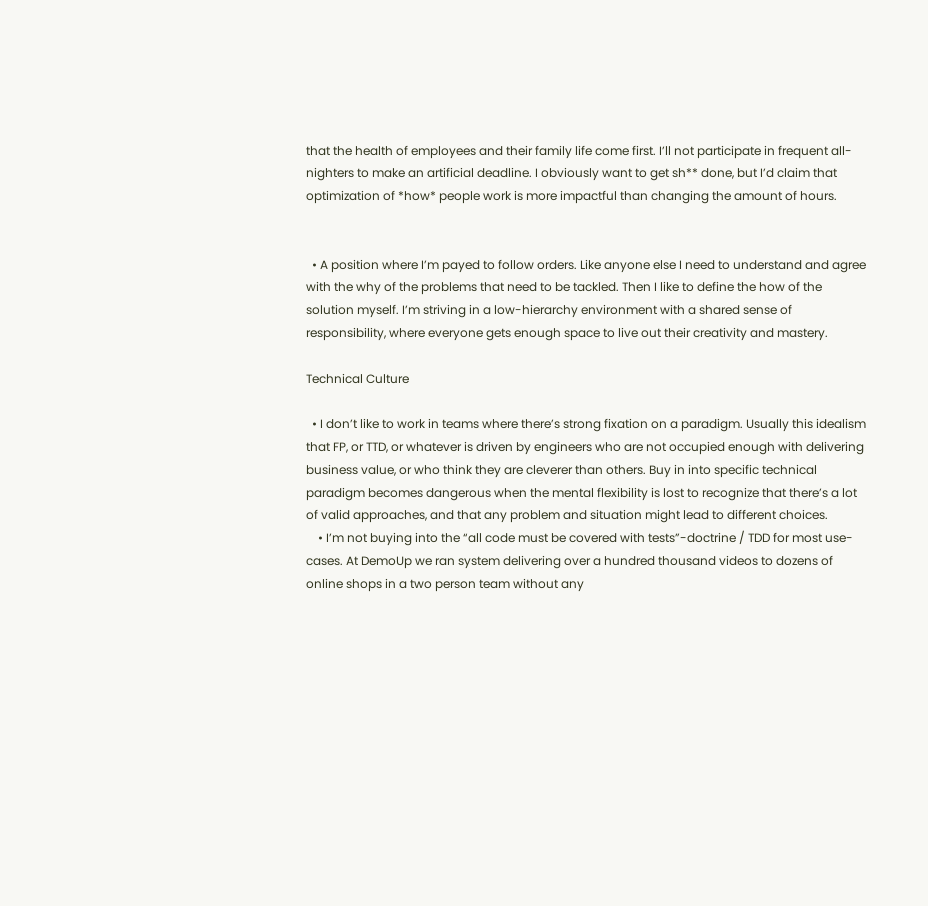that the health of employees and their family life come first. I’ll not participate in frequent all-nighters to make an artificial deadline. I obviously want to get sh** done, but I’d claim that optimization of *how* people work is more impactful than changing the amount of hours.


  • A position where I’m payed to follow orders. Like anyone else I need to understand and agree with the why of the problems that need to be tackled. Then I like to define the how of the solution myself. I’m striving in a low-hierarchy environment with a shared sense of responsibility, where everyone gets enough space to live out their creativity and mastery.

Technical Culture

  • I don’t like to work in teams where there’s strong fixation on a paradigm. Usually this idealism that FP, or TTD, or whatever is driven by engineers who are not occupied enough with delivering business value, or who think they are cleverer than others. Buy in into specific technical paradigm becomes dangerous when the mental flexibility is lost to recognize that there’s a lot of valid approaches, and that any problem and situation might lead to different choices.
    • I’m not buying into the “all code must be covered with tests”-doctrine / TDD for most use-cases. At DemoUp we ran system delivering over a hundred thousand videos to dozens of online shops in a two person team without any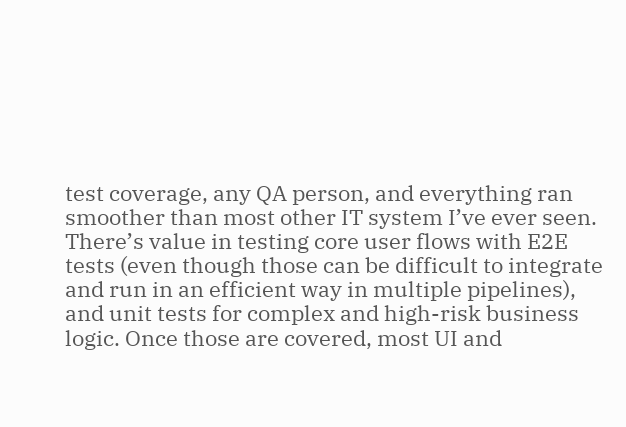test coverage, any QA person, and everything ran smoother than most other IT system I’ve ever seen. There’s value in testing core user flows with E2E tests (even though those can be difficult to integrate and run in an efficient way in multiple pipelines), and unit tests for complex and high-risk business logic. Once those are covered, most UI and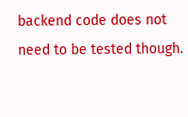backend code does not need to be tested though.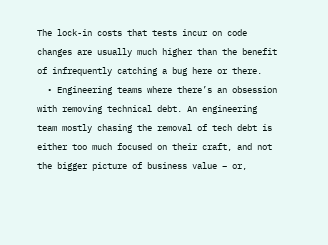The lock-in costs that tests incur on code changes are usually much higher than the benefit of infrequently catching a bug here or there.
  • Engineering teams where there’s an obsession with removing technical debt. An engineering team mostly chasing the removal of tech debt is either too much focused on their craft, and not the bigger picture of business value – or,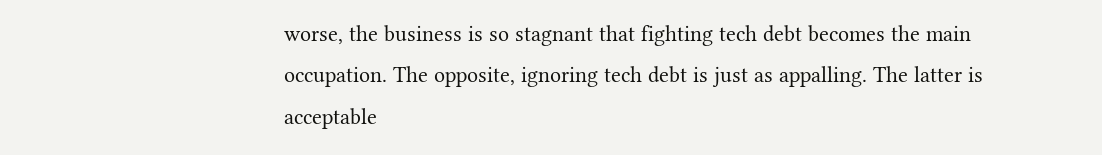worse, the business is so stagnant that fighting tech debt becomes the main occupation. The opposite, ignoring tech debt is just as appalling. The latter is acceptable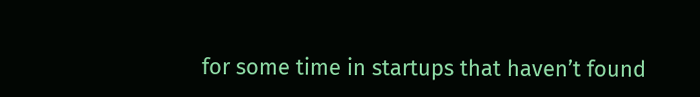for some time in startups that haven’t found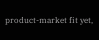product-market fit yet,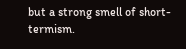but a strong smell of short-termism.